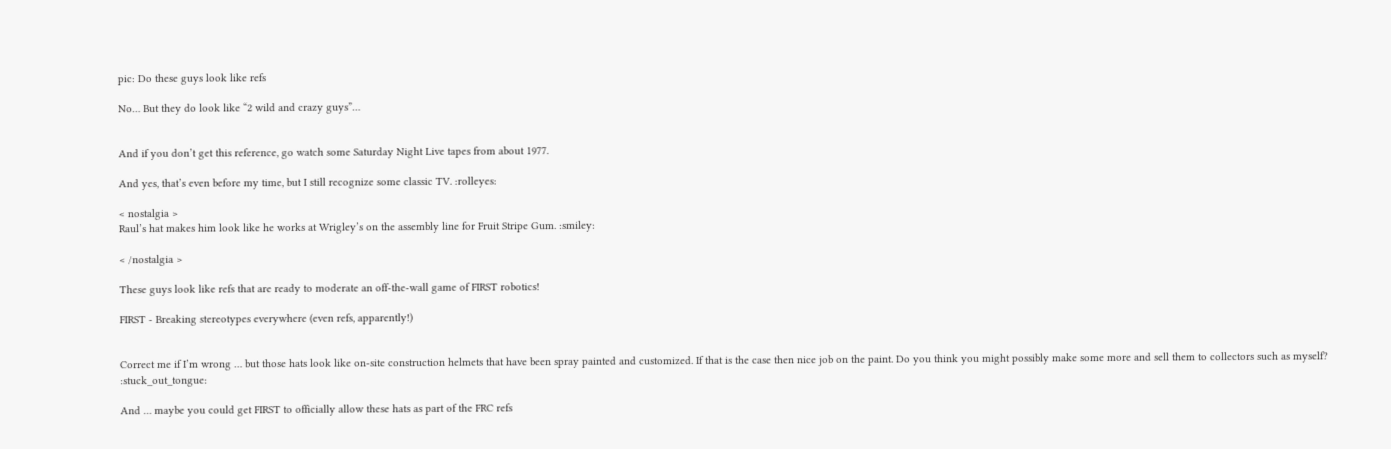pic: Do these guys look like refs

No… But they do look like “2 wild and crazy guys”…


And if you don’t get this reference, go watch some Saturday Night Live tapes from about 1977.

And yes, that’s even before my time, but I still recognize some classic TV. :rolleyes:

< nostalgia >
Raul’s hat makes him look like he works at Wrigley’s on the assembly line for Fruit Stripe Gum. :smiley:

< /nostalgia >

These guys look like refs that are ready to moderate an off-the-wall game of FIRST robotics!

FIRST - Breaking stereotypes everywhere (even refs, apparently!)


Correct me if I’m wrong … but those hats look like on-site construction helmets that have been spray painted and customized. If that is the case then nice job on the paint. Do you think you might possibly make some more and sell them to collectors such as myself? :stuck_out_tongue:

And … maybe you could get FIRST to officially allow these hats as part of the FRC refs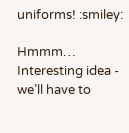uniforms! :smiley:

Hmmm… Interesting idea - we’ll have to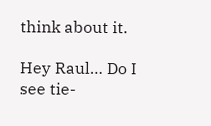think about it.

Hey Raul… Do I see tie-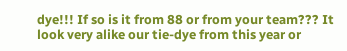dye!!! If so is it from 88 or from your team??? It look very alike our tie-dye from this year or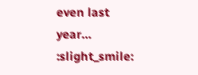even last year… :slight_smile: